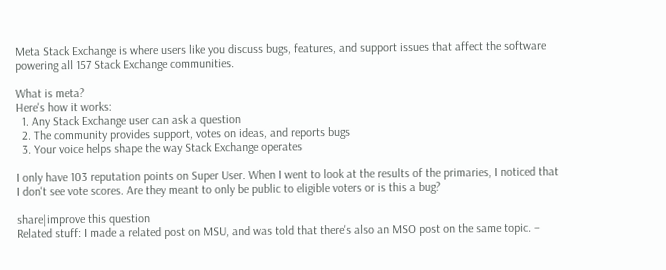Meta Stack Exchange is where users like you discuss bugs, features, and support issues that affect the software powering all 157 Stack Exchange communities.

What is meta?
Here's how it works:
  1. Any Stack Exchange user can ask a question
  2. The community provides support, votes on ideas, and reports bugs
  3. Your voice helps shape the way Stack Exchange operates

I only have 103 reputation points on Super User. When I went to look at the results of the primaries, I noticed that I don't see vote scores. Are they meant to only be public to eligible voters or is this a bug?

share|improve this question
Related stuff: I made a related post on MSU, and was told that there's also an MSO post on the same topic. –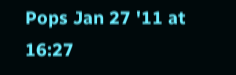Pops Jan 27 '11 at 16:27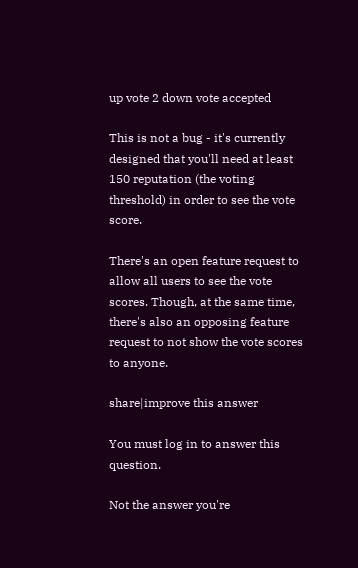up vote 2 down vote accepted

This is not a bug - it's currently designed that you'll need at least 150 reputation (the voting threshold) in order to see the vote score.

There's an open feature request to allow all users to see the vote scores. Though, at the same time, there's also an opposing feature request to not show the vote scores to anyone.

share|improve this answer

You must log in to answer this question.

Not the answer you're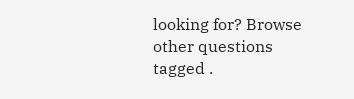looking for? Browse other questions tagged .